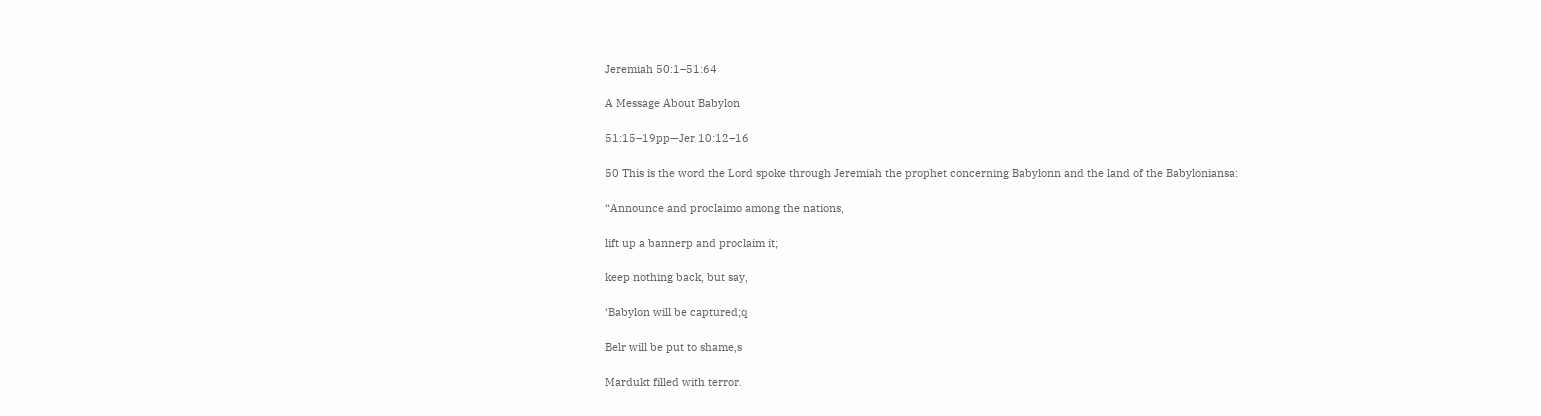Jeremiah 50:1–51:64

A Message About Babylon

51:15–19pp—Jer 10:12–16

50 This is the word the Lord spoke through Jeremiah the prophet concerning Babylonn and the land of the Babyloniansa:

“Announce and proclaimo among the nations,

lift up a bannerp and proclaim it;

keep nothing back, but say,

‘Babylon will be captured;q

Belr will be put to shame,s

Mardukt filled with terror.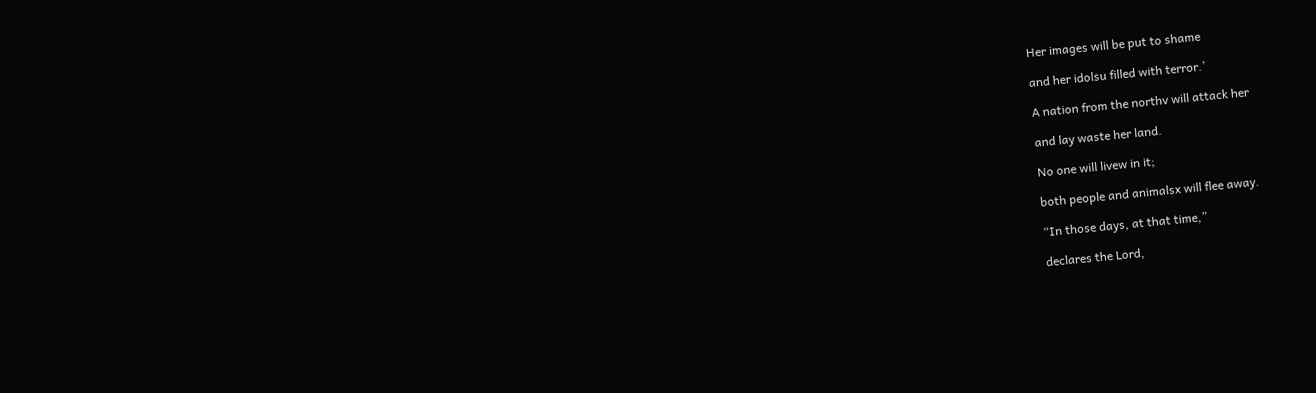Her images will be put to shame

and her idolsu filled with terror.’

A nation from the northv will attack her

and lay waste her land.

No one will livew in it;

both people and animalsx will flee away.

“In those days, at that time,”

declares the Lord,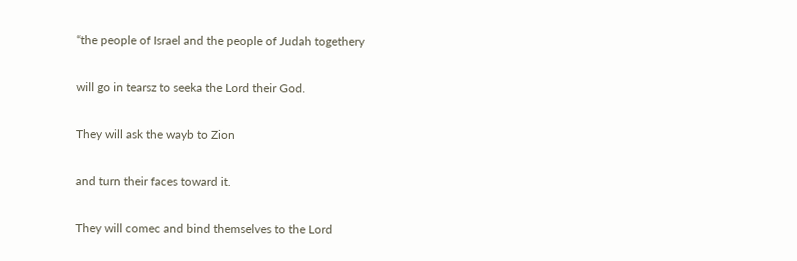“the people of Israel and the people of Judah togethery

will go in tearsz to seeka the Lord their God.

They will ask the wayb to Zion

and turn their faces toward it.

They will comec and bind themselves to the Lord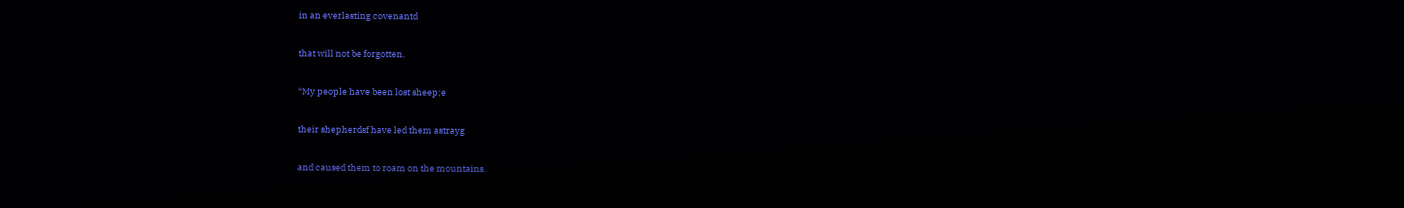in an everlasting covenantd

that will not be forgotten.

“My people have been lost sheep;e

their shepherdsf have led them astrayg

and caused them to roam on the mountains.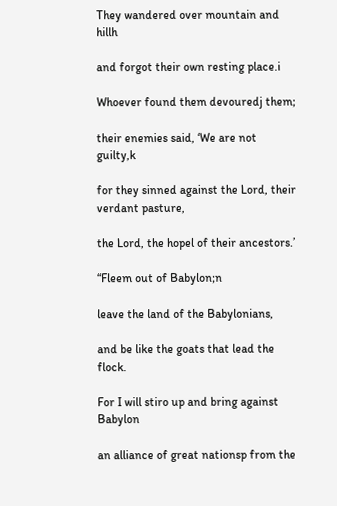They wandered over mountain and hillh

and forgot their own resting place.i

Whoever found them devouredj them;

their enemies said, ‘We are not guilty,k

for they sinned against the Lord, their verdant pasture,

the Lord, the hopel of their ancestors.’

“Fleem out of Babylon;n

leave the land of the Babylonians,

and be like the goats that lead the flock.

For I will stiro up and bring against Babylon

an alliance of great nationsp from the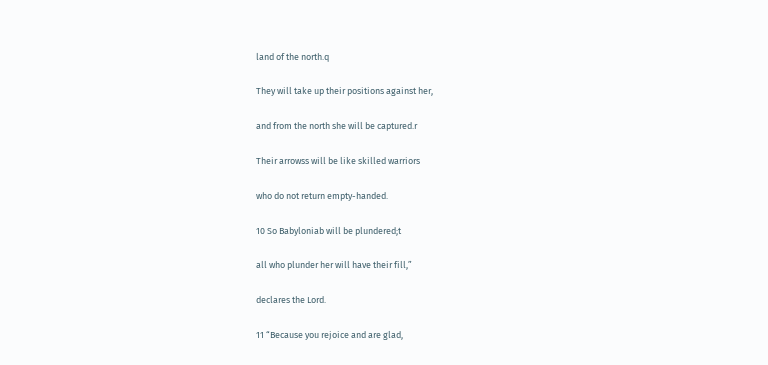land of the north.q

They will take up their positions against her,

and from the north she will be captured.r

Their arrowss will be like skilled warriors

who do not return empty-handed.

10 So Babyloniab will be plundered;t

all who plunder her will have their fill,”

declares the Lord.

11 “Because you rejoice and are glad,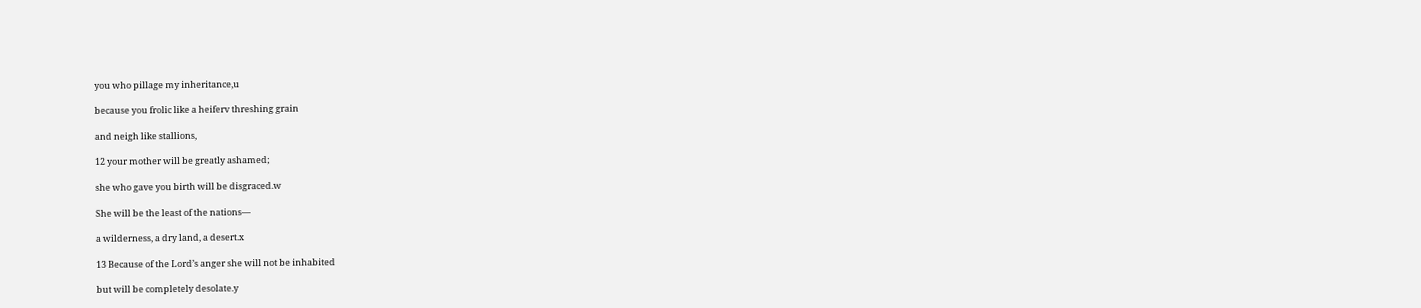you who pillage my inheritance,u

because you frolic like a heiferv threshing grain

and neigh like stallions,

12 your mother will be greatly ashamed;

she who gave you birth will be disgraced.w

She will be the least of the nations—

a wilderness, a dry land, a desert.x

13 Because of the Lord’s anger she will not be inhabited

but will be completely desolate.y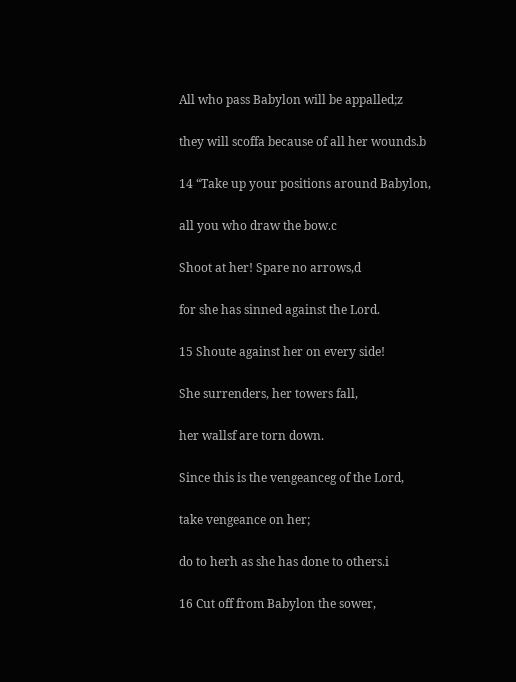All who pass Babylon will be appalled;z

they will scoffa because of all her wounds.b

14 “Take up your positions around Babylon,

all you who draw the bow.c

Shoot at her! Spare no arrows,d

for she has sinned against the Lord.

15 Shoute against her on every side!

She surrenders, her towers fall,

her wallsf are torn down.

Since this is the vengeanceg of the Lord,

take vengeance on her;

do to herh as she has done to others.i

16 Cut off from Babylon the sower,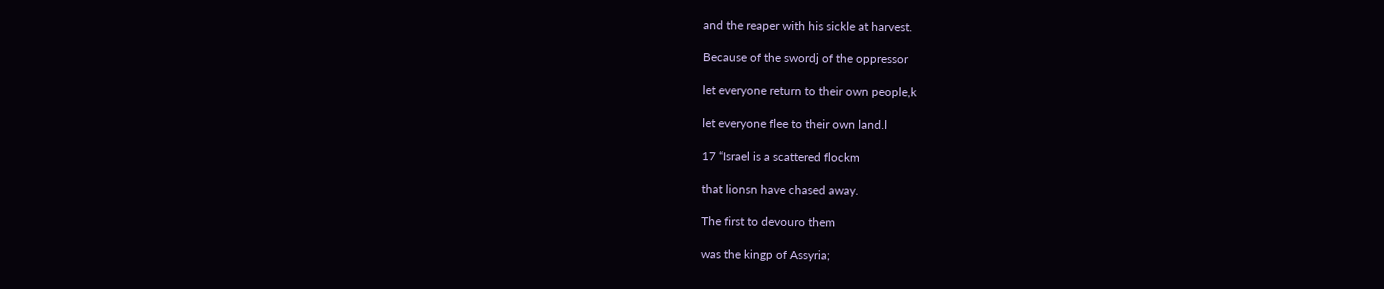and the reaper with his sickle at harvest.

Because of the swordj of the oppressor

let everyone return to their own people,k

let everyone flee to their own land.l

17 “Israel is a scattered flockm

that lionsn have chased away.

The first to devouro them

was the kingp of Assyria;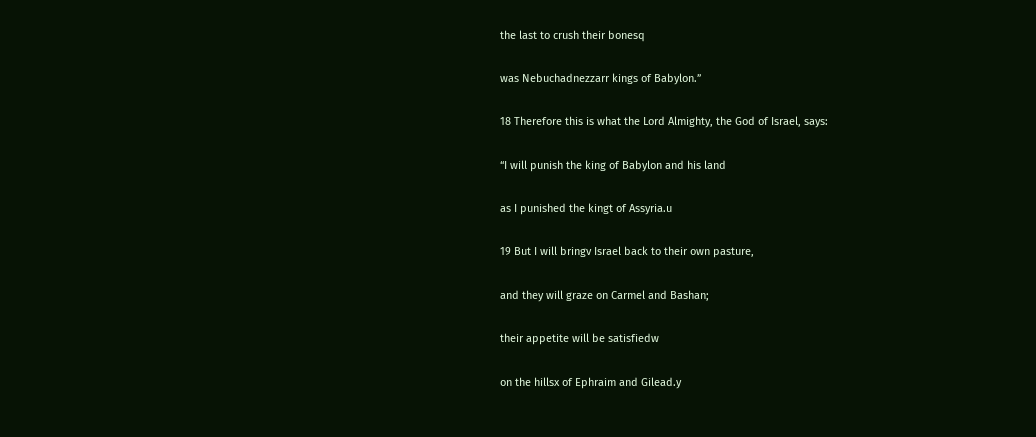the last to crush their bonesq

was Nebuchadnezzarr kings of Babylon.”

18 Therefore this is what the Lord Almighty, the God of Israel, says:

“I will punish the king of Babylon and his land

as I punished the kingt of Assyria.u

19 But I will bringv Israel back to their own pasture,

and they will graze on Carmel and Bashan;

their appetite will be satisfiedw

on the hillsx of Ephraim and Gilead.y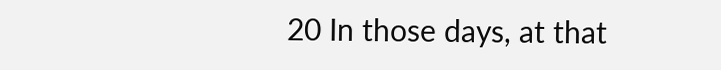20 In those days, at that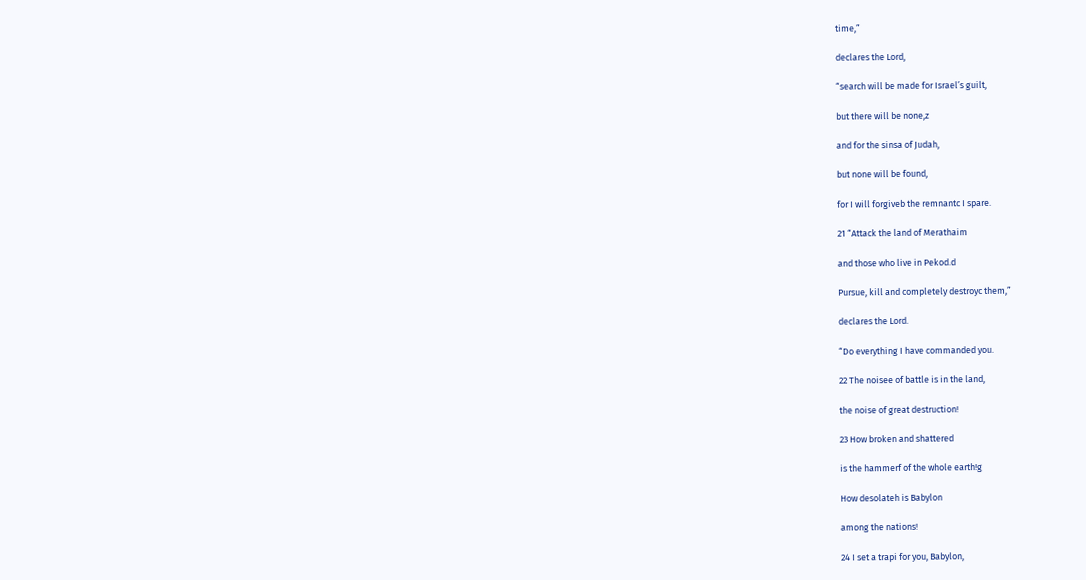time,”

declares the Lord,

“search will be made for Israel’s guilt,

but there will be none,z

and for the sinsa of Judah,

but none will be found,

for I will forgiveb the remnantc I spare.

21 “Attack the land of Merathaim

and those who live in Pekod.d

Pursue, kill and completely destroyc them,”

declares the Lord.

“Do everything I have commanded you.

22 The noisee of battle is in the land,

the noise of great destruction!

23 How broken and shattered

is the hammerf of the whole earth!g

How desolateh is Babylon

among the nations!

24 I set a trapi for you, Babylon,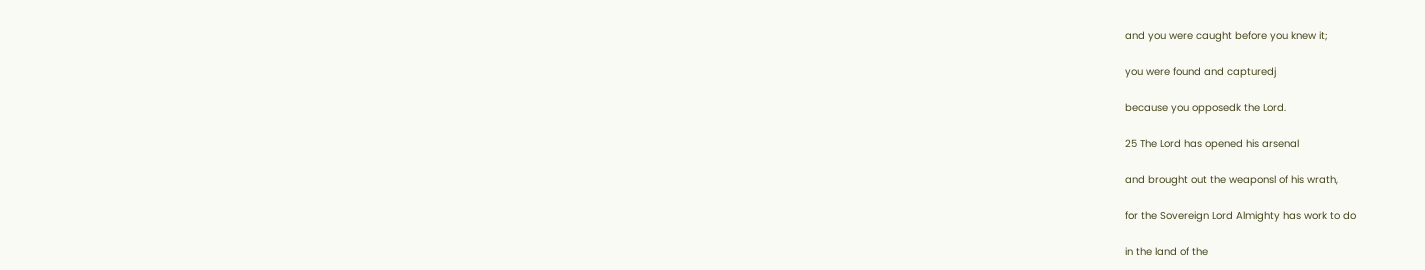and you were caught before you knew it;

you were found and capturedj

because you opposedk the Lord.

25 The Lord has opened his arsenal

and brought out the weaponsl of his wrath,

for the Sovereign Lord Almighty has work to do

in the land of the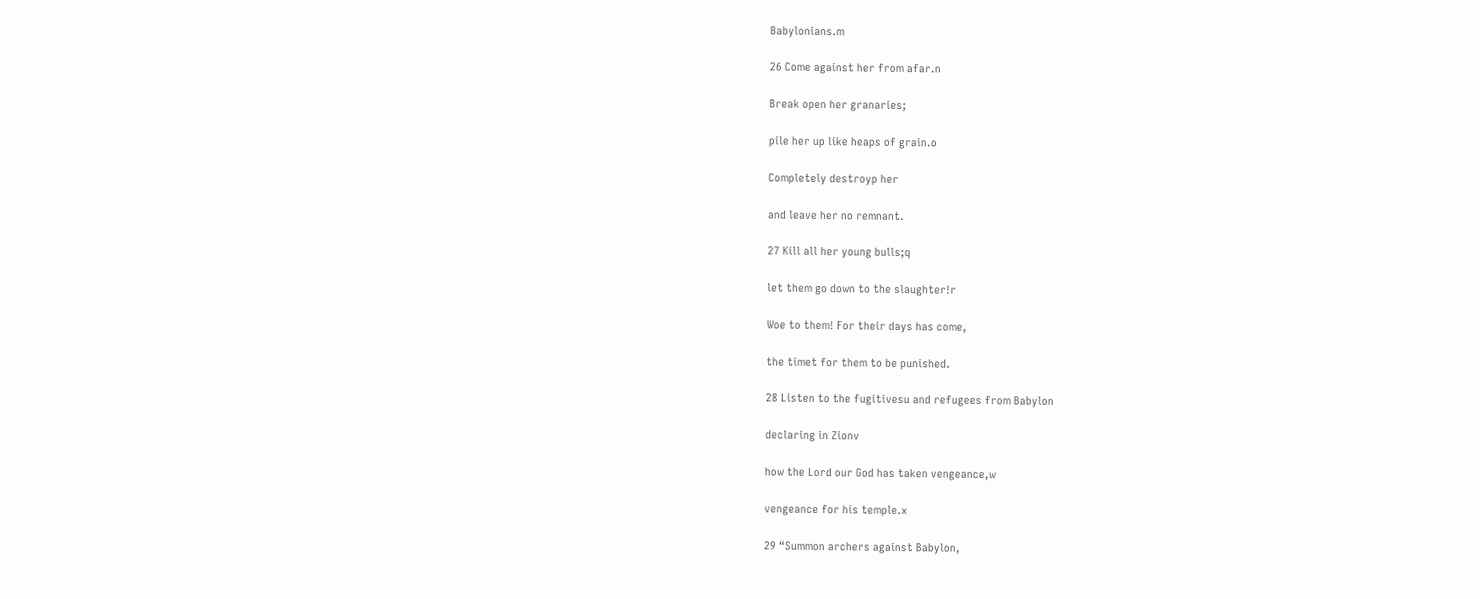Babylonians.m

26 Come against her from afar.n

Break open her granaries;

pile her up like heaps of grain.o

Completely destroyp her

and leave her no remnant.

27 Kill all her young bulls;q

let them go down to the slaughter!r

Woe to them! For their days has come,

the timet for them to be punished.

28 Listen to the fugitivesu and refugees from Babylon

declaring in Zionv

how the Lord our God has taken vengeance,w

vengeance for his temple.x

29 “Summon archers against Babylon,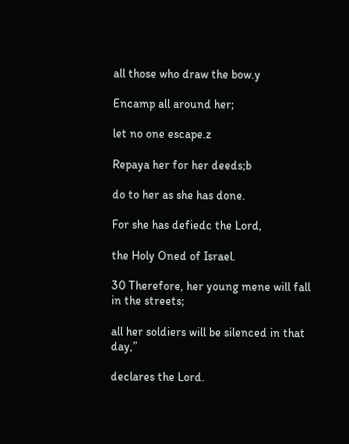all those who draw the bow.y

Encamp all around her;

let no one escape.z

Repaya her for her deeds;b

do to her as she has done.

For she has defiedc the Lord,

the Holy Oned of Israel.

30 Therefore, her young mene will fall in the streets;

all her soldiers will be silenced in that day,”

declares the Lord.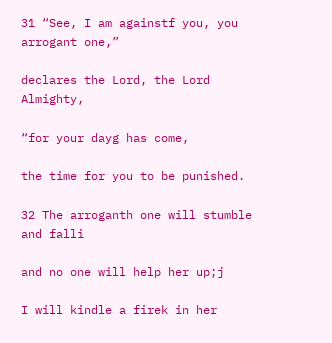31 “See, I am againstf you, you arrogant one,”

declares the Lord, the Lord Almighty,

“for your dayg has come,

the time for you to be punished.

32 The arroganth one will stumble and falli

and no one will help her up;j

I will kindle a firek in her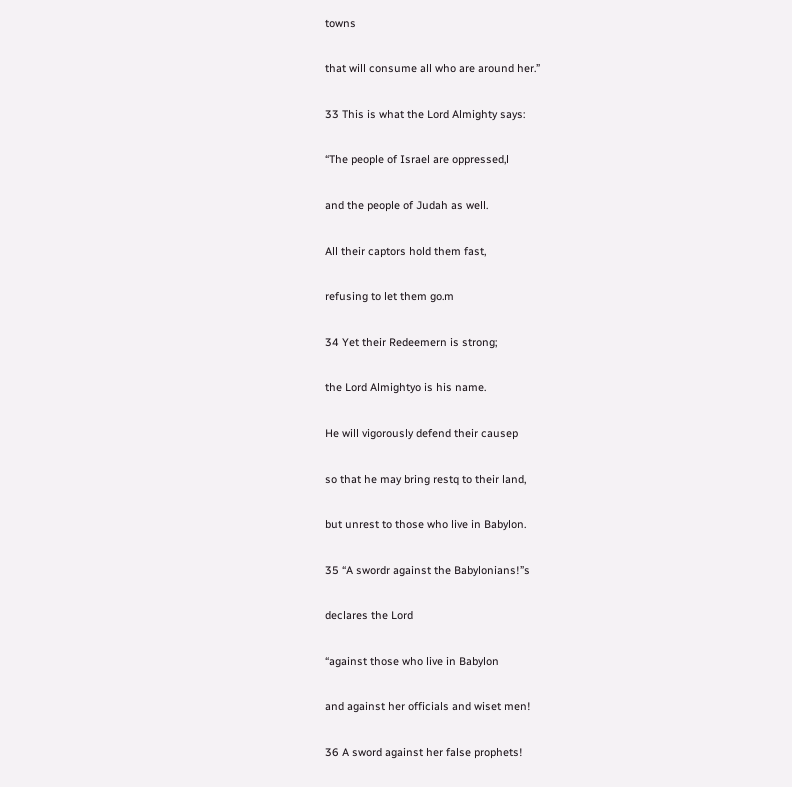towns

that will consume all who are around her.”

33 This is what the Lord Almighty says:

“The people of Israel are oppressed,l

and the people of Judah as well.

All their captors hold them fast,

refusing to let them go.m

34 Yet their Redeemern is strong;

the Lord Almightyo is his name.

He will vigorously defend their causep

so that he may bring restq to their land,

but unrest to those who live in Babylon.

35 “A swordr against the Babylonians!”s

declares the Lord

“against those who live in Babylon

and against her officials and wiset men!

36 A sword against her false prophets!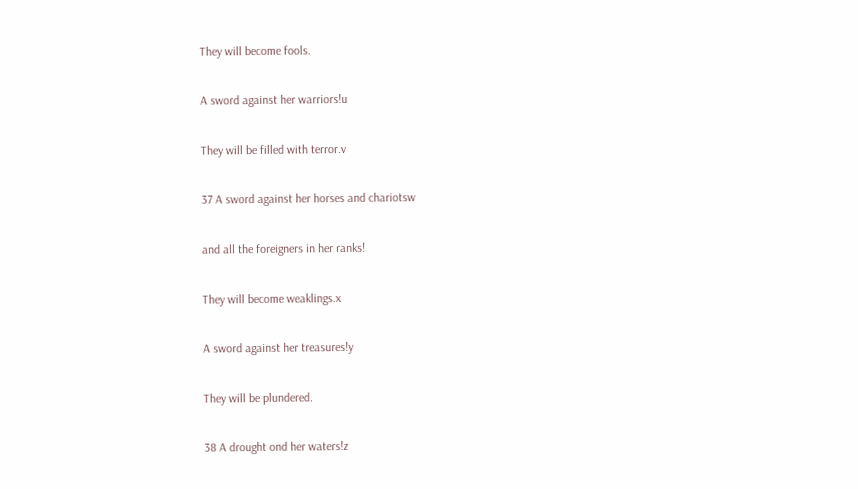They will become fools.

A sword against her warriors!u

They will be filled with terror.v

37 A sword against her horses and chariotsw

and all the foreigners in her ranks!

They will become weaklings.x

A sword against her treasures!y

They will be plundered.

38 A drought ond her waters!z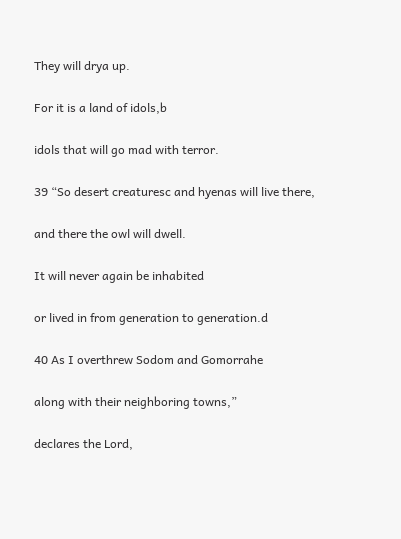They will drya up.

For it is a land of idols,b

idols that will go mad with terror.

39 “So desert creaturesc and hyenas will live there,

and there the owl will dwell.

It will never again be inhabited

or lived in from generation to generation.d

40 As I overthrew Sodom and Gomorrahe

along with their neighboring towns,”

declares the Lord,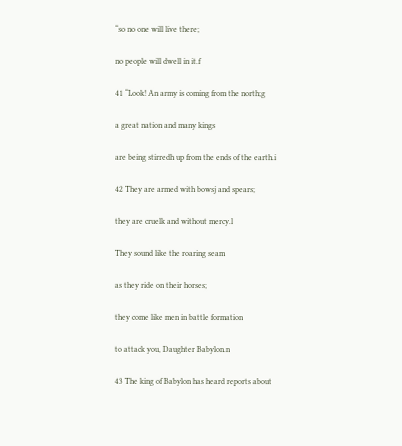“so no one will live there;

no people will dwell in it.f

41 “Look! An army is coming from the north;g

a great nation and many kings

are being stirredh up from the ends of the earth.i

42 They are armed with bowsj and spears;

they are cruelk and without mercy.l

They sound like the roaring seam

as they ride on their horses;

they come like men in battle formation

to attack you, Daughter Babylon.n

43 The king of Babylon has heard reports about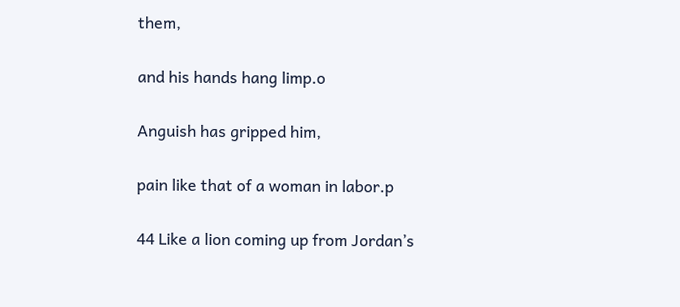them,

and his hands hang limp.o

Anguish has gripped him,

pain like that of a woman in labor.p

44 Like a lion coming up from Jordan’s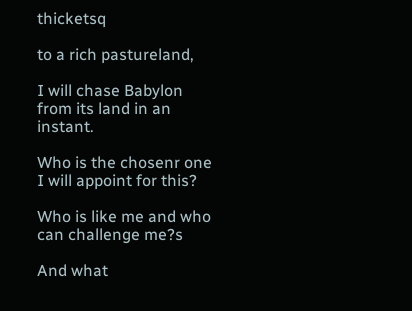thicketsq

to a rich pastureland,

I will chase Babylon from its land in an instant.

Who is the chosenr one I will appoint for this?

Who is like me and who can challenge me?s

And what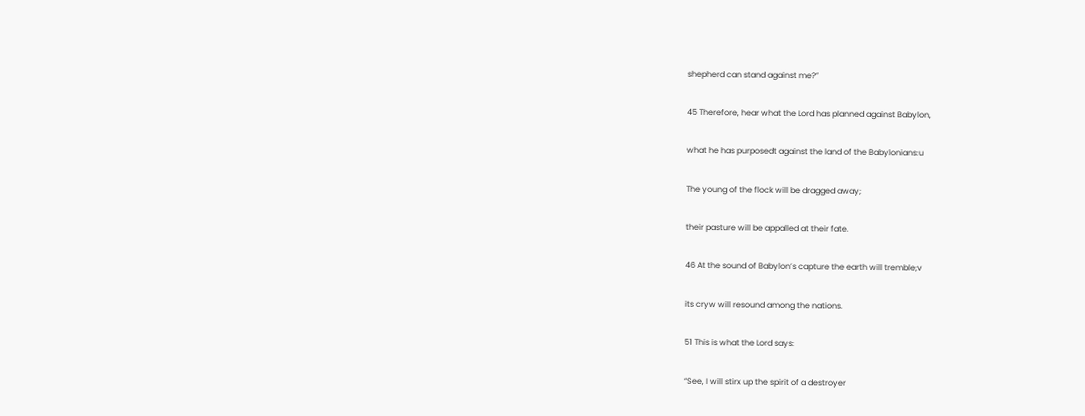shepherd can stand against me?”

45 Therefore, hear what the Lord has planned against Babylon,

what he has purposedt against the land of the Babylonians:u

The young of the flock will be dragged away;

their pasture will be appalled at their fate.

46 At the sound of Babylon’s capture the earth will tremble;v

its cryw will resound among the nations.

51 This is what the Lord says:

“See, I will stirx up the spirit of a destroyer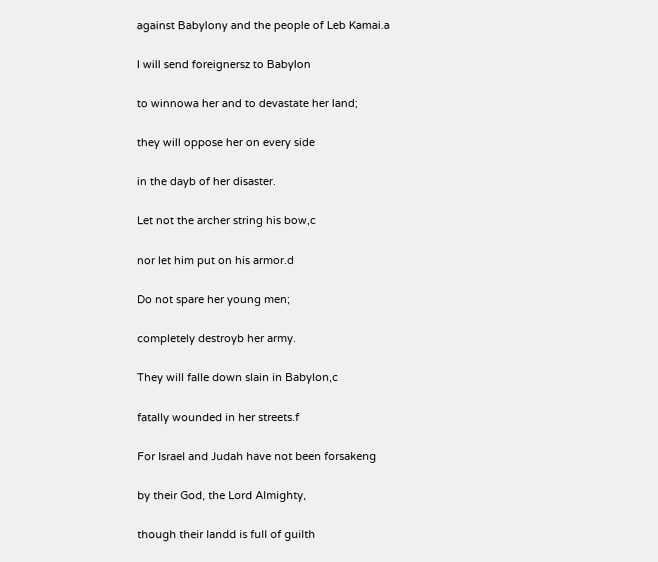against Babylony and the people of Leb Kamai.a

I will send foreignersz to Babylon

to winnowa her and to devastate her land;

they will oppose her on every side

in the dayb of her disaster.

Let not the archer string his bow,c

nor let him put on his armor.d

Do not spare her young men;

completely destroyb her army.

They will falle down slain in Babylon,c

fatally wounded in her streets.f

For Israel and Judah have not been forsakeng

by their God, the Lord Almighty,

though their landd is full of guilth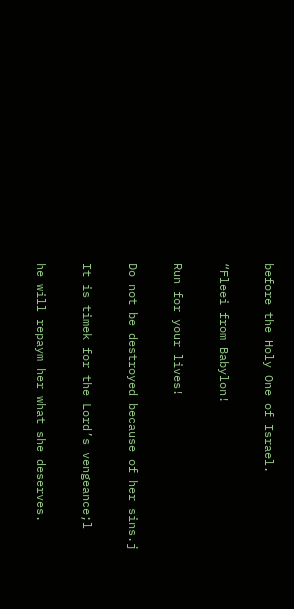before the Holy One of Israel.

“Fleei from Babylon!

Run for your lives!

Do not be destroyed because of her sins.j

It is timek for the Lord’s vengeance;l

he will repaym her what she deserves.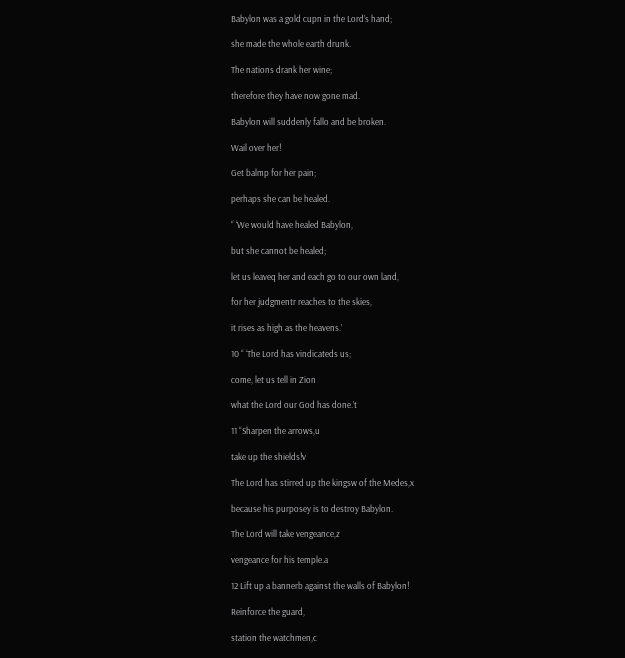Babylon was a gold cupn in the Lord’s hand;

she made the whole earth drunk.

The nations drank her wine;

therefore they have now gone mad.

Babylon will suddenly fallo and be broken.

Wail over her!

Get balmp for her pain;

perhaps she can be healed.

“ ‘We would have healed Babylon,

but she cannot be healed;

let us leaveq her and each go to our own land,

for her judgmentr reaches to the skies,

it rises as high as the heavens.’

10 “ ‘The Lord has vindicateds us;

come, let us tell in Zion

what the Lord our God has done.’t

11 “Sharpen the arrows,u

take up the shields!v

The Lord has stirred up the kingsw of the Medes,x

because his purposey is to destroy Babylon.

The Lord will take vengeance,z

vengeance for his temple.a

12 Lift up a bannerb against the walls of Babylon!

Reinforce the guard,

station the watchmen,c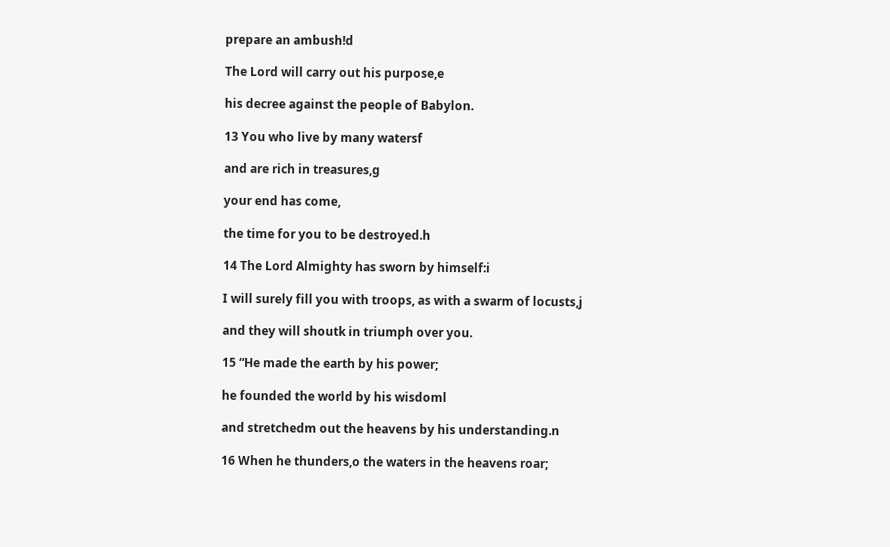prepare an ambush!d

The Lord will carry out his purpose,e

his decree against the people of Babylon.

13 You who live by many watersf

and are rich in treasures,g

your end has come,

the time for you to be destroyed.h

14 The Lord Almighty has sworn by himself:i

I will surely fill you with troops, as with a swarm of locusts,j

and they will shoutk in triumph over you.

15 “He made the earth by his power;

he founded the world by his wisdoml

and stretchedm out the heavens by his understanding.n

16 When he thunders,o the waters in the heavens roar;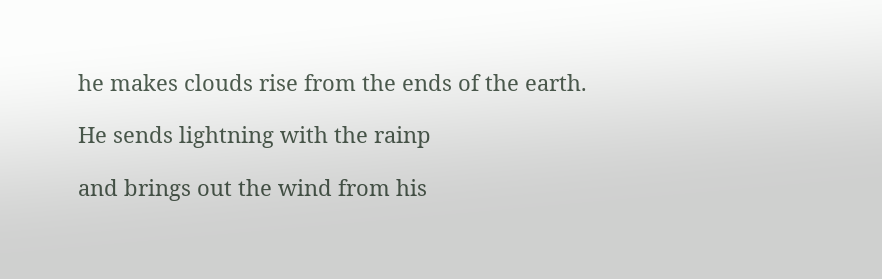he makes clouds rise from the ends of the earth.

He sends lightning with the rainp

and brings out the wind from his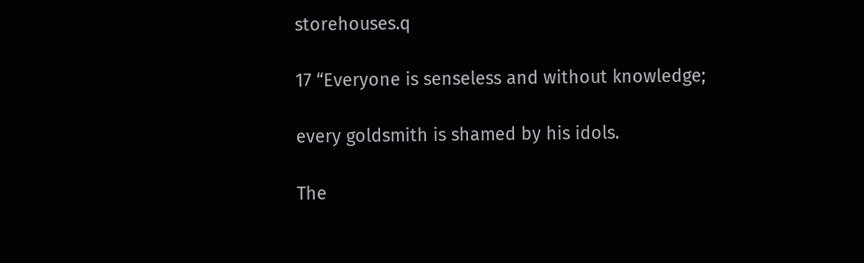storehouses.q

17 “Everyone is senseless and without knowledge;

every goldsmith is shamed by his idols.

The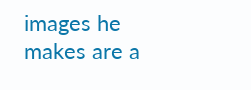images he makes are a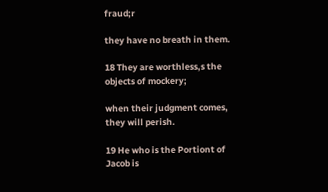fraud;r

they have no breath in them.

18 They are worthless,s the objects of mockery;

when their judgment comes, they will perish.

19 He who is the Portiont of Jacob is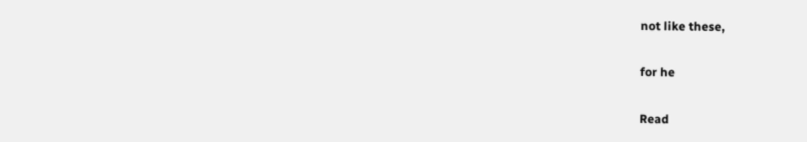not like these,

for he

Read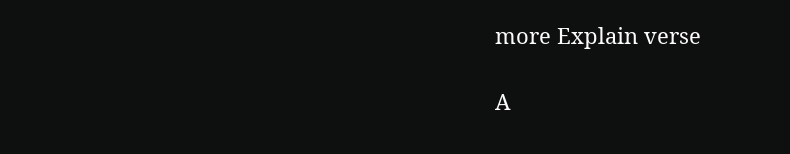more Explain verse

A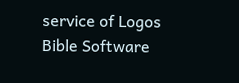service of Logos Bible Software